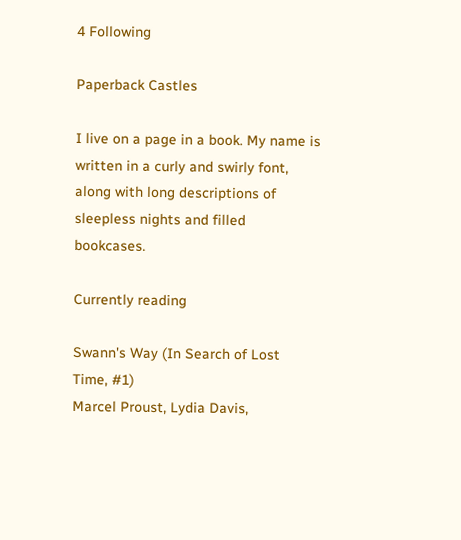4 Following

Paperback Castles

I live on a page in a book. My name is written in a curly and swirly font, along with long descriptions of sleepless nights and filled bookcases.

Currently reading

Swann's Way (In Search of Lost Time, #1)
Marcel Proust, Lydia Davis,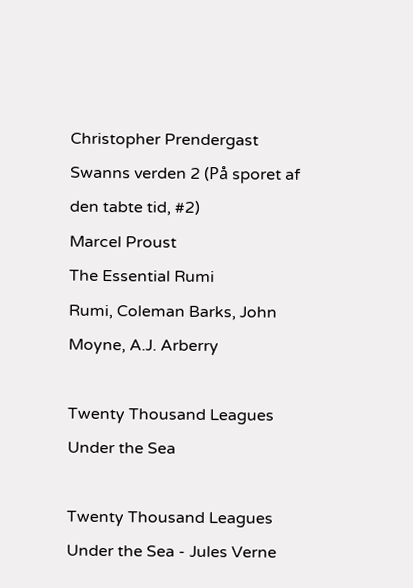Christopher Prendergast
Swanns verden 2 (På sporet af den tabte tid, #2)
Marcel Proust
The Essential Rumi
Rumi, Coleman Barks, John Moyne, A.J. Arberry

Twenty Thousand Leagues Under the Sea

Twenty Thousand Leagues Under the Sea - Jules Verne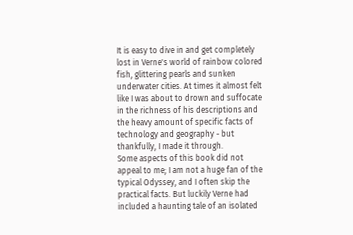It is easy to dive in and get completely lost in Verne's world of rainbow colored fish, glittering pearls and sunken underwater cities. At times it almost felt like I was about to drown and suffocate in the richness of his descriptions and the heavy amount of specific facts of technology and geography - but thankfully, I made it through.
Some aspects of this book did not appeal to me; I am not a huge fan of the typical Odyssey, and I often skip the practical facts. But luckily Verne had included a haunting tale of an isolated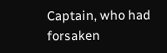Captain, who had forsaken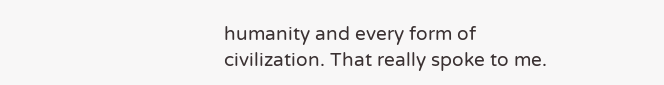humanity and every form of civilization. That really spoke to me.